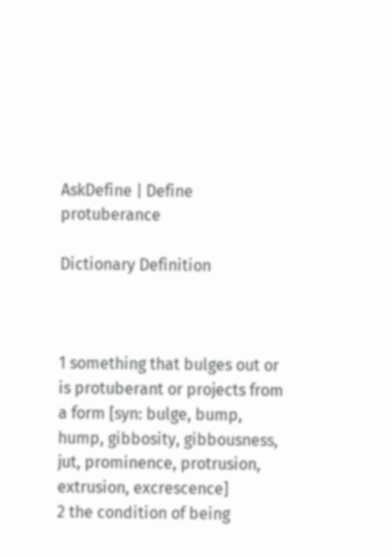AskDefine | Define protuberance

Dictionary Definition



1 something that bulges out or is protuberant or projects from a form [syn: bulge, bump, hump, gibbosity, gibbousness, jut, prominence, protrusion, extrusion, excrescence]
2 the condition of being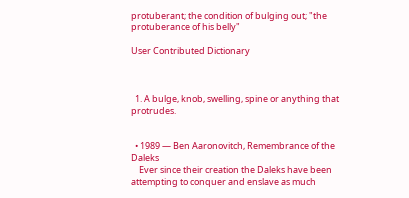protuberant; the condition of bulging out; "the protuberance of his belly"

User Contributed Dictionary



  1. A bulge, knob, swelling, spine or anything that protrudes.


  • 1989 — Ben Aaronovitch, Remembrance of the Daleks
    Ever since their creation the Daleks have been attempting to conquer and enslave as much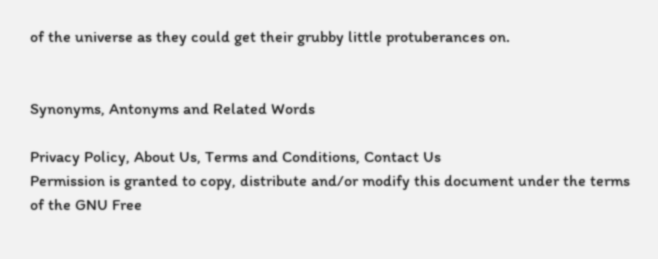of the universe as they could get their grubby little protuberances on.


Synonyms, Antonyms and Related Words

Privacy Policy, About Us, Terms and Conditions, Contact Us
Permission is granted to copy, distribute and/or modify this document under the terms of the GNU Free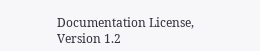Documentation License, Version 1.2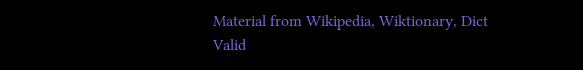Material from Wikipedia, Wiktionary, Dict
Valid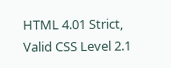HTML 4.01 Strict, Valid CSS Level 2.1